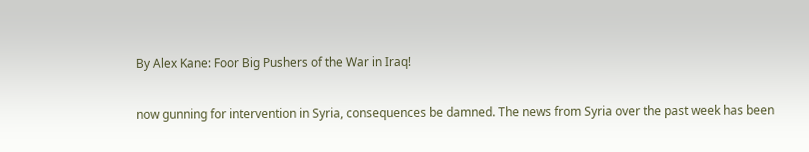By Alex Kane: Foor Big Pushers of the War in Iraq!

now gunning for intervention in Syria, consequences be damned. The news from Syria over the past week has been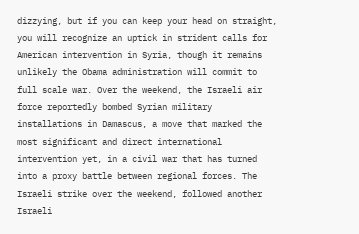dizzying, but if you can keep your head on straight, you will recognize an uptick in strident calls for American intervention in Syria, though it remains unlikely the Obama administration will commit to full scale war. Over the weekend, the Israeli air force reportedly bombed Syrian military installations in Damascus, a move that marked the most significant and direct international intervention yet, in a civil war that has turned into a proxy battle between regional forces. The Israeli strike over the weekend, followed another Israeli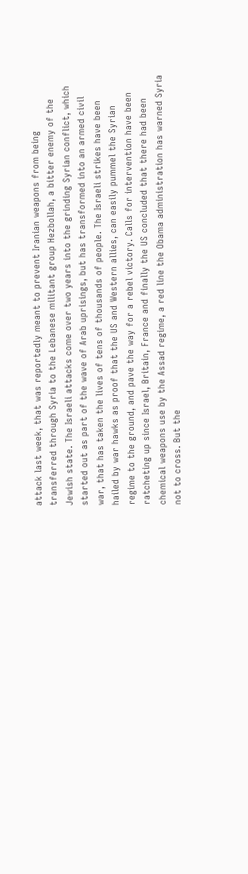attack last week, that was reportedly meant to prevent Iranian weapons from being transferred through Syria to the Lebanese militant group Hezbollah, a bitter enemy of the Jewish state. The Israeli attacks come over two years into the grinding Syrian conflict, which started out as part of the wave of Arab uprisings, but has transformed into an armed civil war, that has taken the lives of tens of thousands of people. The Israeli strikes have been hailed by war hawks as proof that the US and Western allies, can easily pummel the Syrian regime to the ground, and pave the way for a rebel victory. Calls for intervention have been ratcheting up since Israel, Britain, France and finally the US concluded that there had been chemical weapons use by the Assad regime, a red line the Obama administration has warned Syria not to cross. But the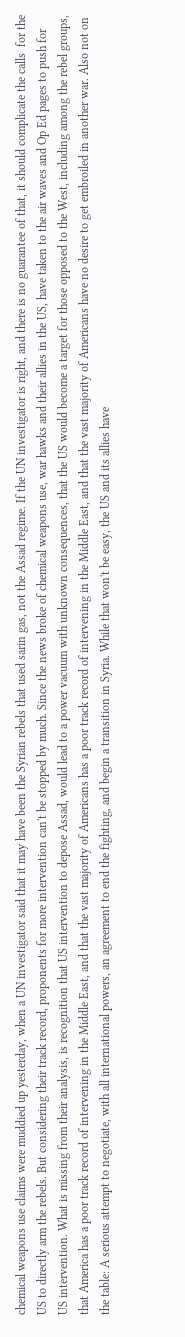chemical weapons use claims were muddied up yesterday, when a UN investigator said that it may have been the Syrian rebels that used sarin gas, not the Assad regime. If the UN investigator is right, and there is no guarantee of that, it should complicate the calls  for the US to directly arm the rebels. But considering their track record, proponents for more intervention can't be stopped by much. Since the news broke of chemical weapons use, war hawks and their allies in the US, have taken to the air waves and Op Ed pages to push for US intervention. What is missing from their analysis, is recognition that US intervention to depose Assad, would lead to a power vacuum with unknown consequences, that the US would become a target for those opposed to the West, including among the rebel groups, that America has a poor track record of intervening in the Middle East, and that the vast majority of Americans has a poor track record of intervening in the Middle East, and that the vast majority of Americans have no desire to get embroiled in another war. Also not on the table: A serious attempt to negotiate, with all international powers, an agreement to end the fighting, and begin a transition in Syria. While that won't be easy, the US and its allies have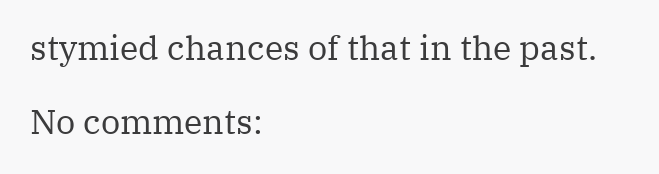stymied chances of that in the past.

No comments: